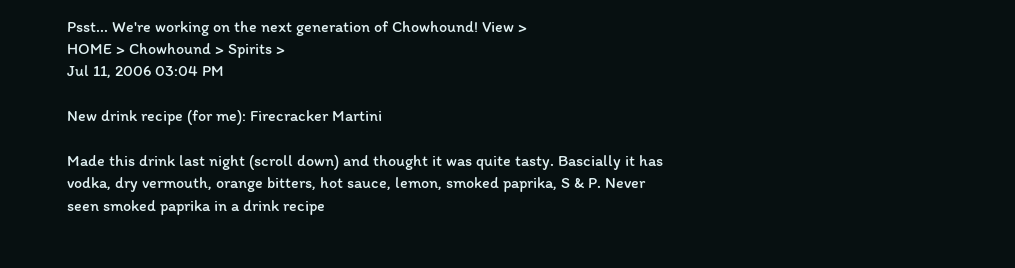Psst... We're working on the next generation of Chowhound! View >
HOME > Chowhound > Spirits >
Jul 11, 2006 03:04 PM

New drink recipe (for me): Firecracker Martini

Made this drink last night (scroll down) and thought it was quite tasty. Bascially it has vodka, dry vermouth, orange bitters, hot sauce, lemon, smoked paprika, S & P. Never seen smoked paprika in a drink recipe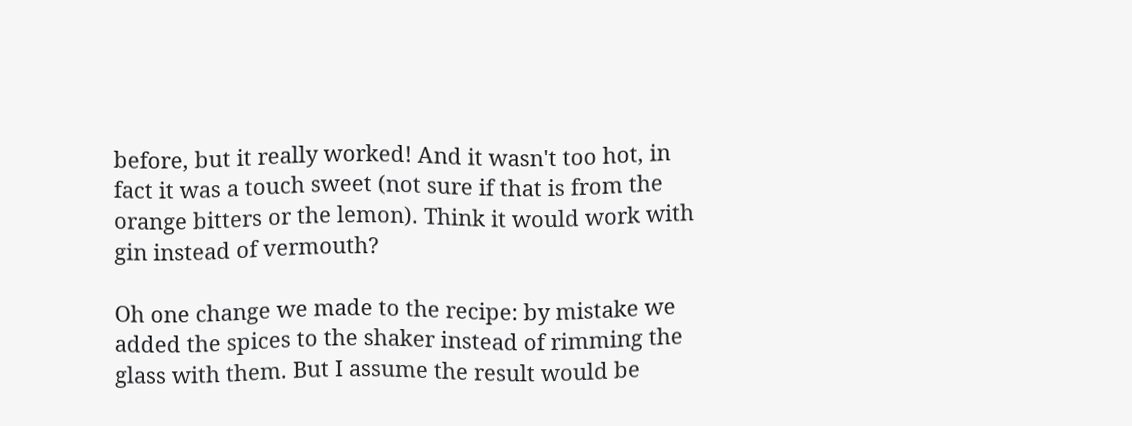before, but it really worked! And it wasn't too hot, in fact it was a touch sweet (not sure if that is from the orange bitters or the lemon). Think it would work with gin instead of vermouth?

Oh one change we made to the recipe: by mistake we added the spices to the shaker instead of rimming the glass with them. But I assume the result would be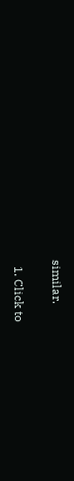similar.

  1. Click to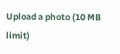Upload a photo (10 MB limit)